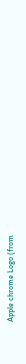Apple chrome Logo (from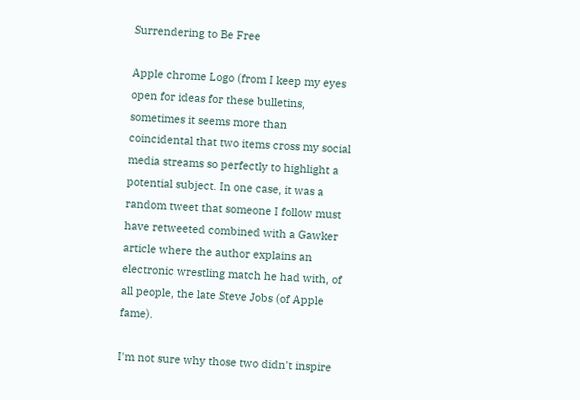Surrendering to Be Free

Apple chrome Logo (from I keep my eyes open for ideas for these bulletins, sometimes it seems more than coincidental that two items cross my social media streams so perfectly to highlight a potential subject. In one case, it was a random tweet that someone I follow must have retweeted combined with a Gawker article where the author explains an electronic wrestling match he had with, of all people, the late Steve Jobs (of Apple fame).

I'm not sure why those two didn't inspire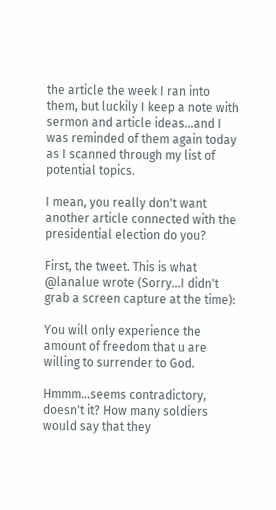the article the week I ran into them, but luckily I keep a note with sermon and article ideas…and I was reminded of them again today as I scanned through my list of potential topics.

I mean, you really don't want another article connected with the presidential election do you?

First, the tweet. This is what @lanalue wrote (Sorry…I didn't grab a screen capture at the time):

You will only experience the amount of freedom that u are willing to surrender to God.

Hmmm…seems contradictory, doesn't it? How many soldiers would say that they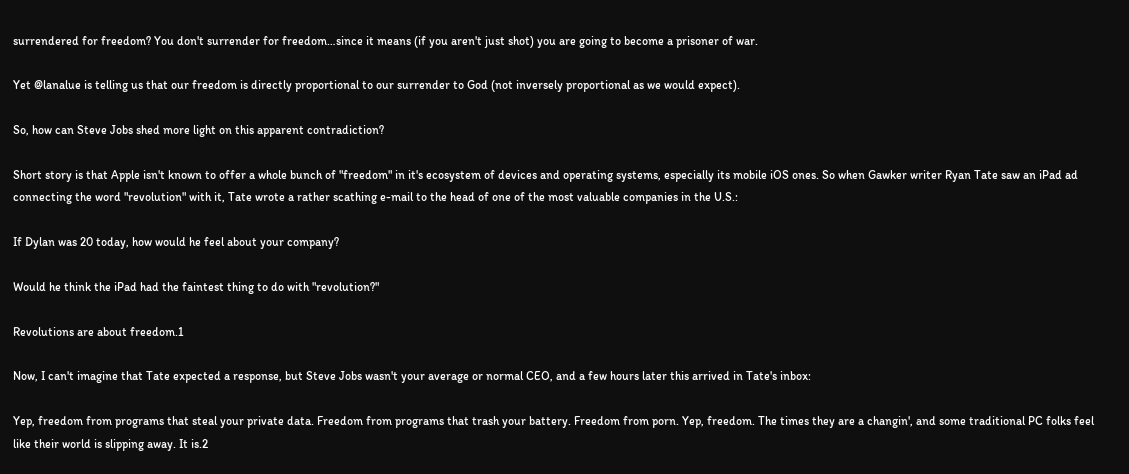surrendered for freedom? You don't surrender for freedom…since it means (if you aren't just shot) you are going to become a prisoner of war.

Yet @lanalue is telling us that our freedom is directly proportional to our surrender to God (not inversely proportional as we would expect).

So, how can Steve Jobs shed more light on this apparent contradiction?

Short story is that Apple isn't known to offer a whole bunch of "freedom" in it's ecosystem of devices and operating systems, especially its mobile iOS ones. So when Gawker writer Ryan Tate saw an iPad ad connecting the word "revolution" with it, Tate wrote a rather scathing e-mail to the head of one of the most valuable companies in the U.S.:

If Dylan was 20 today, how would he feel about your company?

Would he think the iPad had the faintest thing to do with "revolution?"

Revolutions are about freedom.1

Now, I can't imagine that Tate expected a response, but Steve Jobs wasn't your average or normal CEO, and a few hours later this arrived in Tate's inbox:

Yep, freedom from programs that steal your private data. Freedom from programs that trash your battery. Freedom from porn. Yep, freedom. The times they are a changin', and some traditional PC folks feel like their world is slipping away. It is.2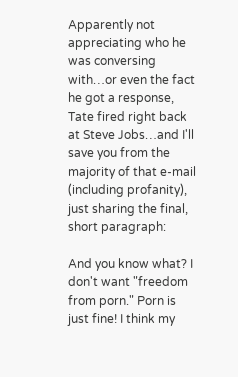Apparently not appreciating who he was conversing with…or even the fact he got a response, Tate fired right back at Steve Jobs…and I'll save you from the majority of that e-mail (including profanity), just sharing the final, short paragraph:

And you know what? I don't want "freedom from porn." Porn is just fine! I think my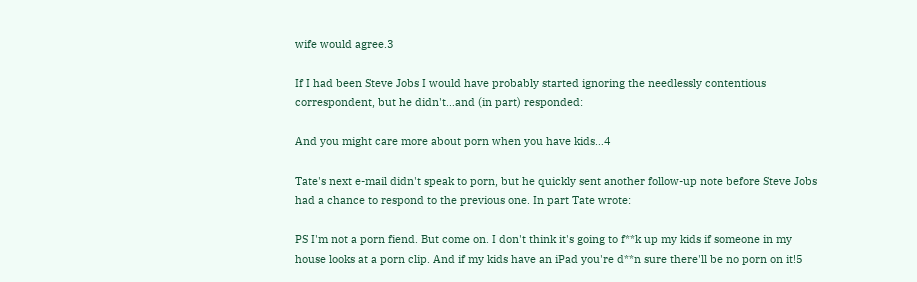wife would agree.3

If I had been Steve Jobs I would have probably started ignoring the needlessly contentious correspondent, but he didn't…and (in part) responded:

And you might care more about porn when you have kids…4

Tate's next e-mail didn't speak to porn, but he quickly sent another follow-up note before Steve Jobs had a chance to respond to the previous one. In part Tate wrote:

PS I'm not a porn fiend. But come on. I don't think it's going to f**k up my kids if someone in my house looks at a porn clip. And if my kids have an iPad you're d**n sure there'll be no porn on it!5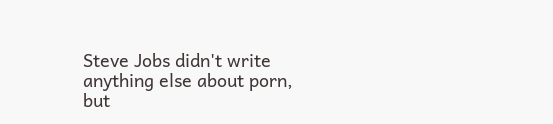Steve Jobs didn't write anything else about porn, but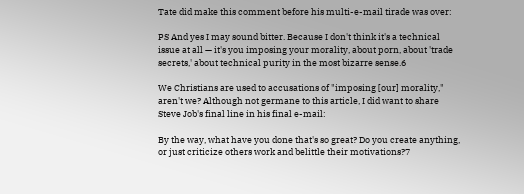Tate did make this comment before his multi-e-mail tirade was over:

PS And yes I may sound bitter. Because I don't think it's a technical issue at all — it's you imposing your morality, about porn, about 'trade secrets,' about technical purity in the most bizarre sense.6

We Christians are used to accusations of "imposing [our] morality," aren't we? Although not germane to this article, I did want to share Steve Job's final line in his final e-mail:

By the way, what have you done that's so great? Do you create anything, or just criticize others work and belittle their motivations?7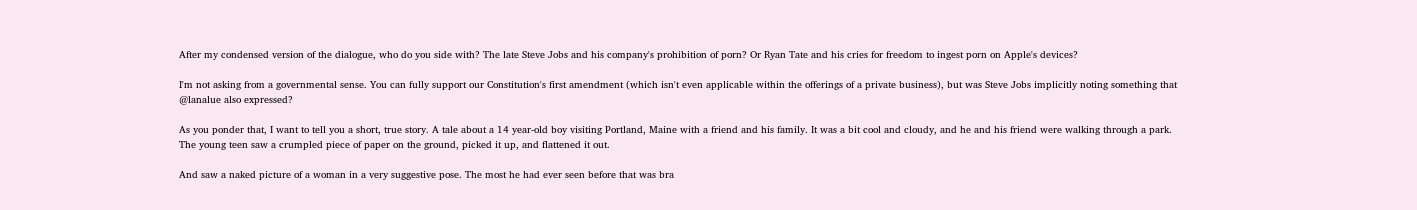After my condensed version of the dialogue, who do you side with? The late Steve Jobs and his company's prohibition of porn? Or Ryan Tate and his cries for freedom to ingest porn on Apple's devices?

I'm not asking from a governmental sense. You can fully support our Constitution's first amendment (which isn't even applicable within the offerings of a private business), but was Steve Jobs implicitly noting something that @lanalue also expressed?

As you ponder that, I want to tell you a short, true story. A tale about a 14 year-old boy visiting Portland, Maine with a friend and his family. It was a bit cool and cloudy, and he and his friend were walking through a park. The young teen saw a crumpled piece of paper on the ground, picked it up, and flattened it out.

And saw a naked picture of a woman in a very suggestive pose. The most he had ever seen before that was bra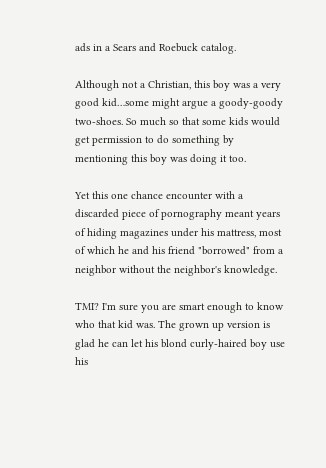ads in a Sears and Roebuck catalog.

Although not a Christian, this boy was a very good kid…some might argue a goody-goody two-shoes. So much so that some kids would get permission to do something by mentioning this boy was doing it too.

Yet this one chance encounter with a discarded piece of pornography meant years of hiding magazines under his mattress, most of which he and his friend "borrowed" from a neighbor without the neighbor's knowledge.

TMI? I'm sure you are smart enough to know who that kid was. The grown up version is glad he can let his blond curly-haired boy use his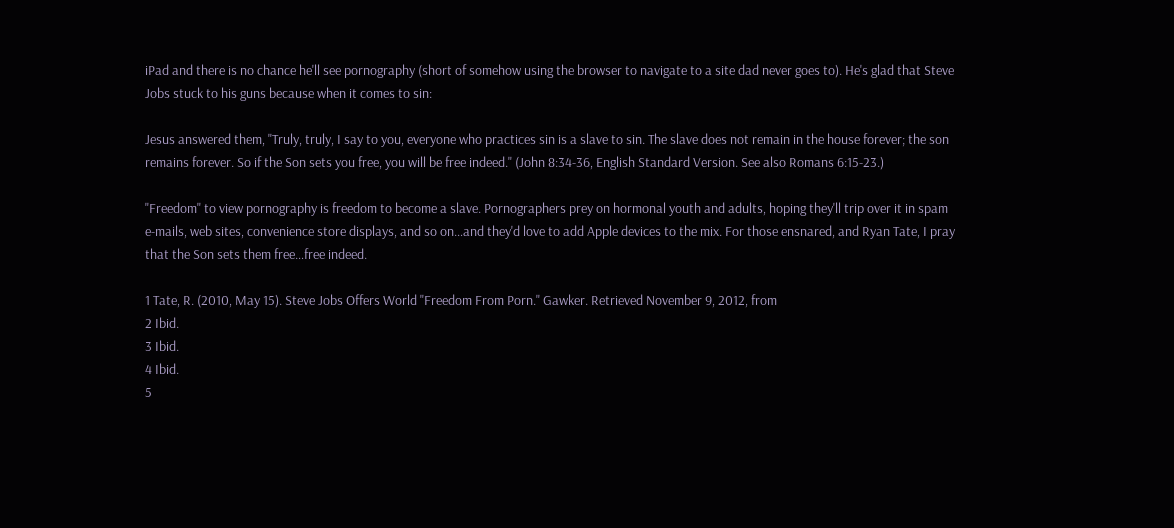iPad and there is no chance he'll see pornography (short of somehow using the browser to navigate to a site dad never goes to). He's glad that Steve Jobs stuck to his guns because when it comes to sin:

Jesus answered them, "Truly, truly, I say to you, everyone who practices sin is a slave to sin. The slave does not remain in the house forever; the son remains forever. So if the Son sets you free, you will be free indeed." (John 8:34-36, English Standard Version. See also Romans 6:15-23.)

"Freedom" to view pornography is freedom to become a slave. Pornographers prey on hormonal youth and adults, hoping they'll trip over it in spam e-mails, web sites, convenience store displays, and so on…and they'd love to add Apple devices to the mix. For those ensnared, and Ryan Tate, I pray that the Son sets them free…free indeed.

1 Tate, R. (2010, May 15). Steve Jobs Offers World "Freedom From Porn." Gawker. Retrieved November 9, 2012, from
2 Ibid.
3 Ibid.
4 Ibid.
5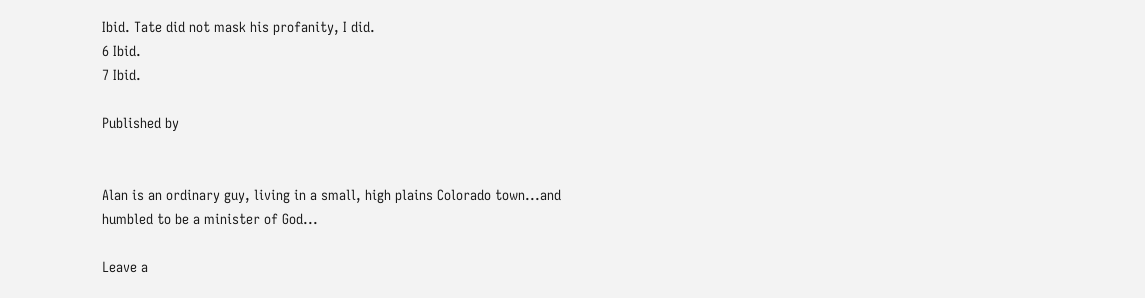Ibid. Tate did not mask his profanity, I did.
6 Ibid.
7 Ibid.

Published by


Alan is an ordinary guy, living in a small, high plains Colorado town...and humbled to be a minister of God...

Leave a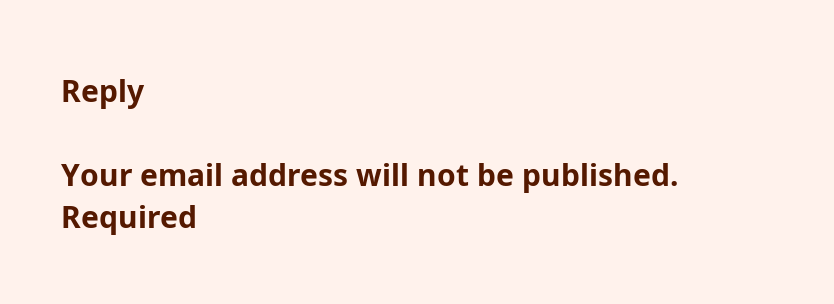Reply

Your email address will not be published. Required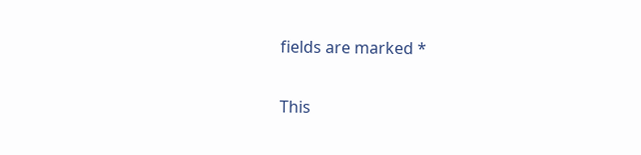fields are marked *

This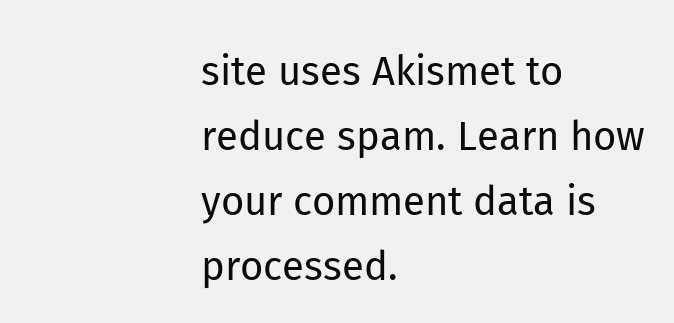site uses Akismet to reduce spam. Learn how your comment data is processed.